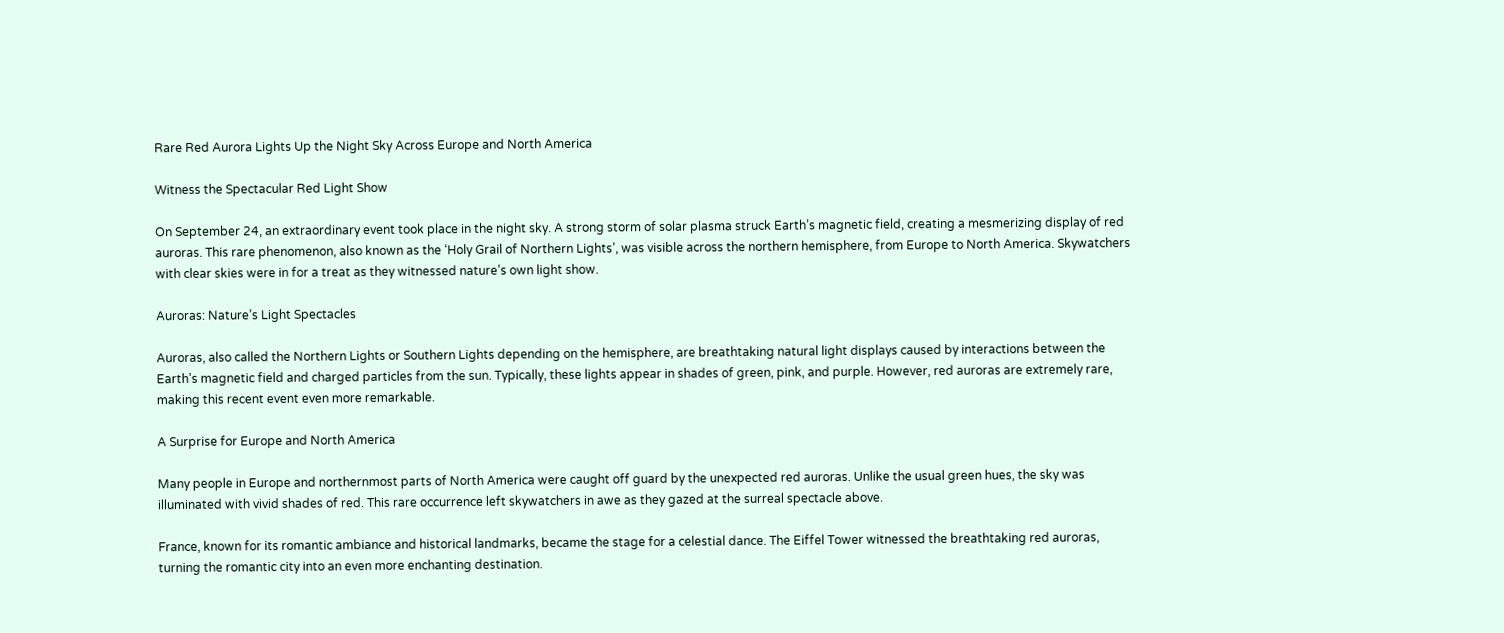Rare Red Aurora Lights Up the Night Sky Across Europe and North America

Witness the Spectacular Red Light Show

On September 24, an extraordinary event took place in the night sky. A strong storm of solar plasma struck Earth’s magnetic field, creating a mesmerizing display of red auroras. This rare phenomenon, also known as the ‘Holy Grail of Northern Lights’, was visible across the northern hemisphere, from Europe to North America. Skywatchers with clear skies were in for a treat as they witnessed nature’s own light show.

Auroras: Nature’s Light Spectacles

Auroras, also called the Northern Lights or Southern Lights depending on the hemisphere, are breathtaking natural light displays caused by interactions between the Earth’s magnetic field and charged particles from the sun. Typically, these lights appear in shades of green, pink, and purple. However, red auroras are extremely rare, making this recent event even more remarkable.

A Surprise for Europe and North America

Many people in Europe and northernmost parts of North America were caught off guard by the unexpected red auroras. Unlike the usual green hues, the sky was illuminated with vivid shades of red. This rare occurrence left skywatchers in awe as they gazed at the surreal spectacle above.

France, known for its romantic ambiance and historical landmarks, became the stage for a celestial dance. The Eiffel Tower witnessed the breathtaking red auroras, turning the romantic city into an even more enchanting destination.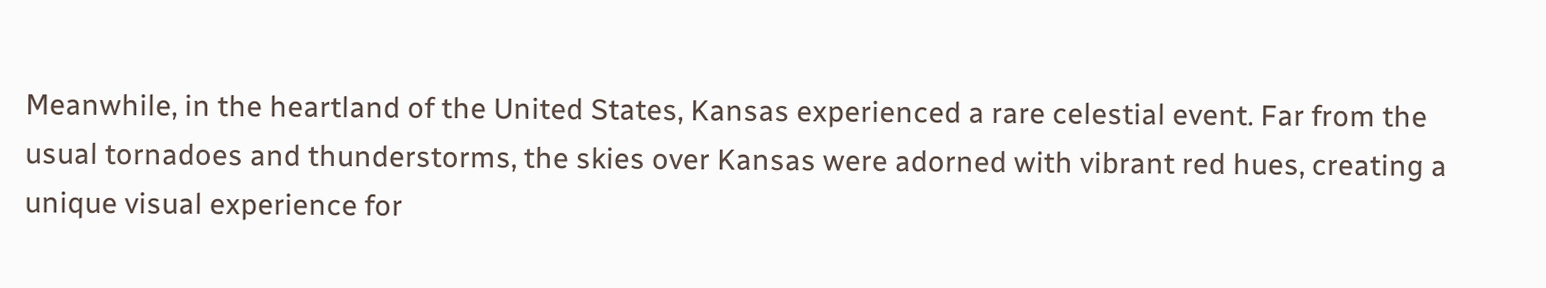Meanwhile, in the heartland of the United States, Kansas experienced a rare celestial event. Far from the usual tornadoes and thunderstorms, the skies over Kansas were adorned with vibrant red hues, creating a unique visual experience for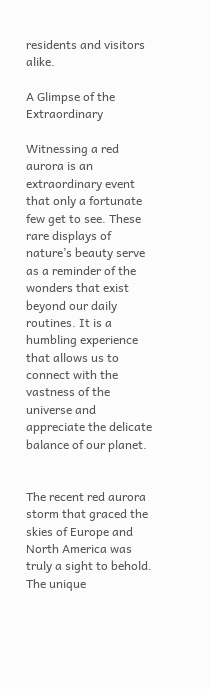residents and visitors alike.

A Glimpse of the Extraordinary

Witnessing a red aurora is an extraordinary event that only a fortunate few get to see. These rare displays of nature’s beauty serve as a reminder of the wonders that exist beyond our daily routines. It is a humbling experience that allows us to connect with the vastness of the universe and appreciate the delicate balance of our planet.


The recent red aurora storm that graced the skies of Europe and North America was truly a sight to behold. The unique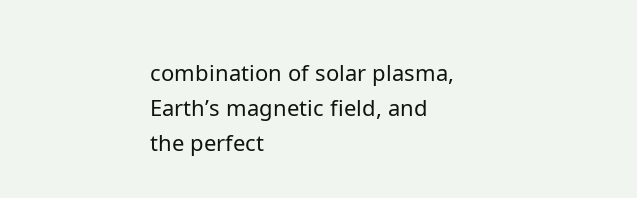combination of solar plasma, Earth’s magnetic field, and the perfect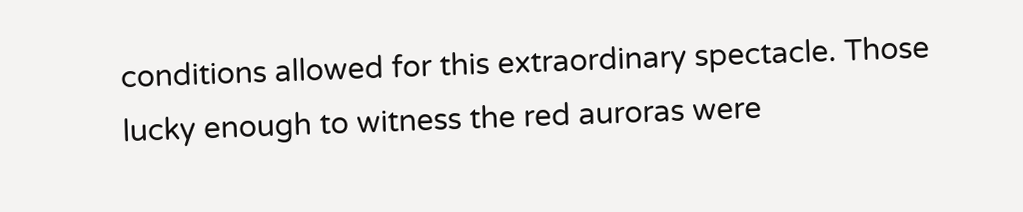conditions allowed for this extraordinary spectacle. Those lucky enough to witness the red auroras were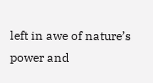left in awe of nature’s power and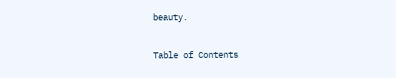beauty.

Table of Contents